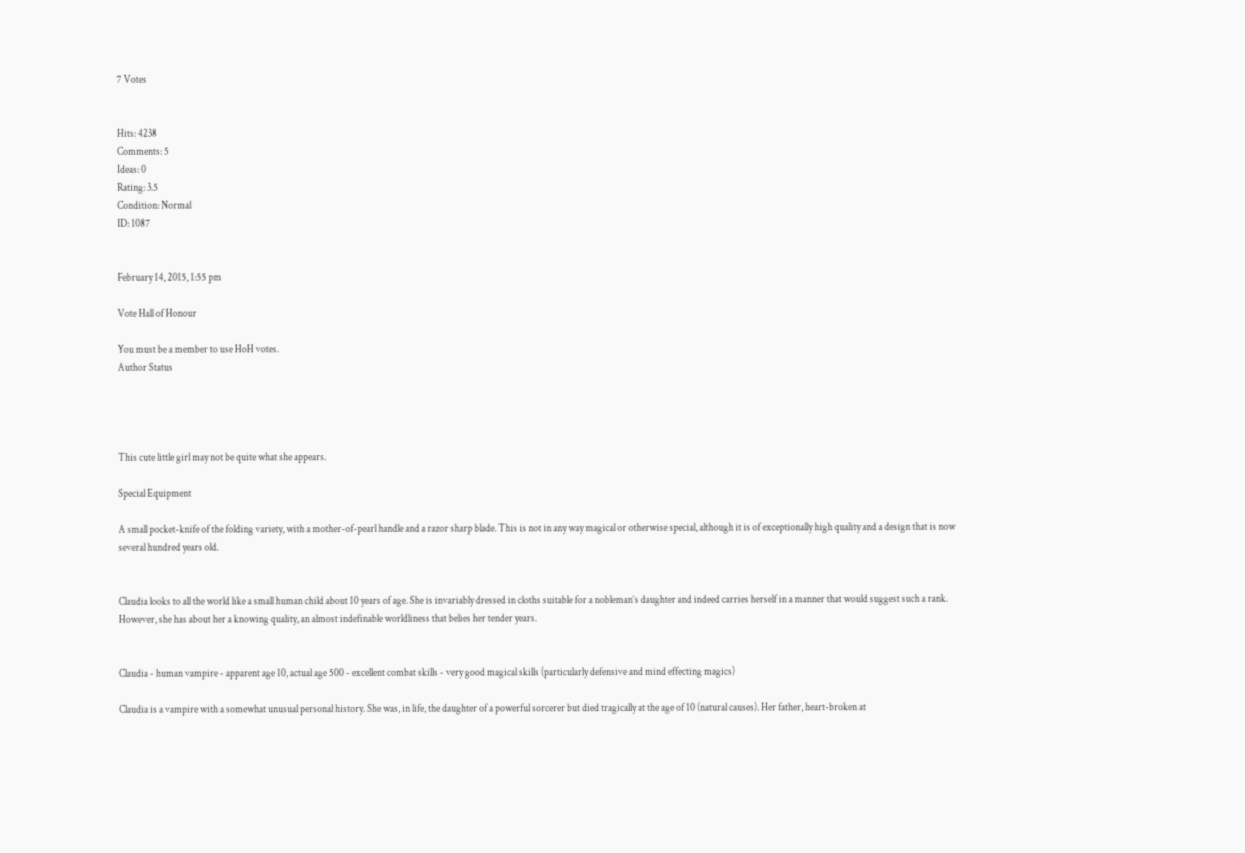7 Votes


Hits: 4238
Comments: 5
Ideas: 0
Rating: 3.5
Condition: Normal
ID: 1087


February 14, 2015, 1:55 pm

Vote Hall of Honour

You must be a member to use HoH votes.
Author Status




This cute little girl may not be quite what she appears.

Special Equipment

A small pocket-knife of the folding variety, with a mother-of-pearl handle and a razor sharp blade. This is not in any way magical or otherwise special, although it is of exceptionally high quality and a design that is now several hundred years old.


Claudia looks to all the world like a small human child about 10 years of age. She is invariably dressed in cloths suitable for a nobleman’s daughter and indeed carries herself in a manner that would suggest such a rank. However, she has about her a knowing quality, an almost indefinable worldliness that belies her tender years.


Claudia - human vampire - apparent age 10, actual age 500 - excellent combat skills - very good magical skills (particularly defensive and mind effecting magics)

Claudia is a vampire with a somewhat unusual personal history. She was, in life, the daughter of a powerful sorcerer but died tragically at the age of 10 (natural causes). Her father, heart-broken at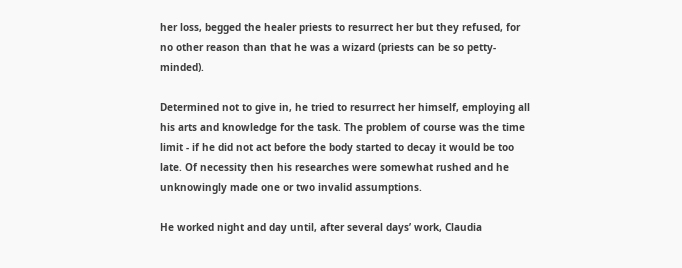her loss, begged the healer priests to resurrect her but they refused, for no other reason than that he was a wizard (priests can be so petty-minded).

Determined not to give in, he tried to resurrect her himself, employing all his arts and knowledge for the task. The problem of course was the time limit - if he did not act before the body started to decay it would be too late. Of necessity then his researches were somewhat rushed and he unknowingly made one or two invalid assumptions.

He worked night and day until, after several days’ work, Claudia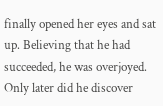finally opened her eyes and sat up. Believing that he had succeeded, he was overjoyed. Only later did he discover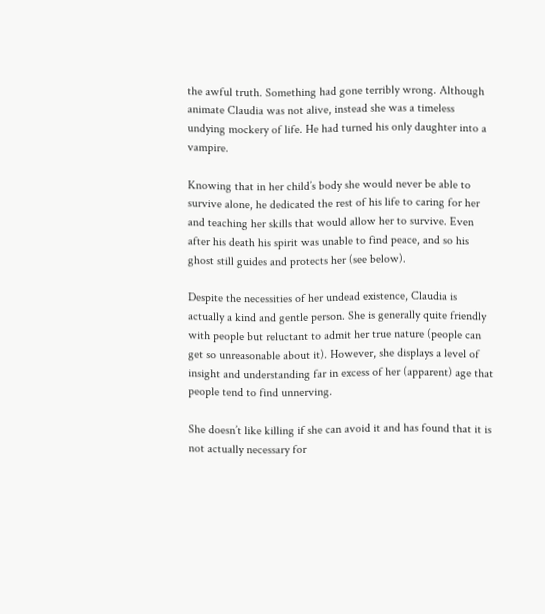the awful truth. Something had gone terribly wrong. Although animate Claudia was not alive, instead she was a timeless undying mockery of life. He had turned his only daughter into a vampire.

Knowing that in her child’s body she would never be able to survive alone, he dedicated the rest of his life to caring for her and teaching her skills that would allow her to survive. Even after his death his spirit was unable to find peace, and so his ghost still guides and protects her (see below).

Despite the necessities of her undead existence, Claudia is actually a kind and gentle person. She is generally quite friendly with people but reluctant to admit her true nature (people can get so unreasonable about it). However, she displays a level of insight and understanding far in excess of her (apparent) age that people tend to find unnerving.

She doesn’t like killing if she can avoid it and has found that it is not actually necessary for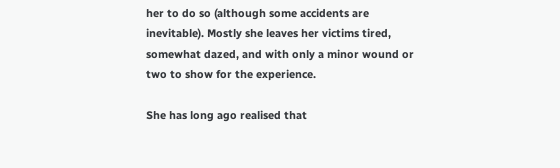her to do so (although some accidents are inevitable). Mostly she leaves her victims tired, somewhat dazed, and with only a minor wound or two to show for the experience.

She has long ago realised that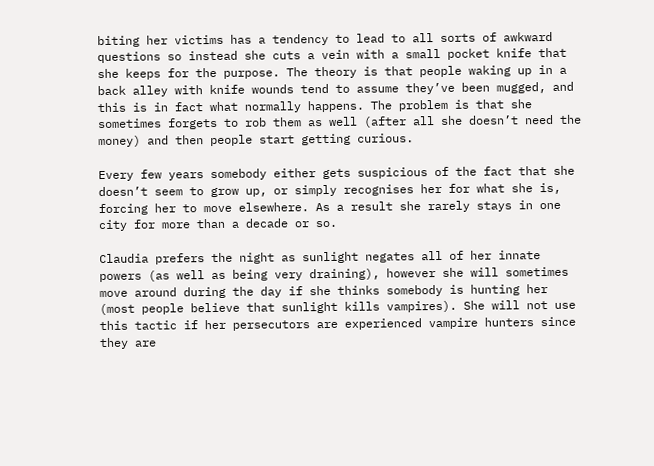biting her victims has a tendency to lead to all sorts of awkward questions so instead she cuts a vein with a small pocket knife that she keeps for the purpose. The theory is that people waking up in a back alley with knife wounds tend to assume they’ve been mugged, and this is in fact what normally happens. The problem is that she sometimes forgets to rob them as well (after all she doesn’t need the money) and then people start getting curious.

Every few years somebody either gets suspicious of the fact that she doesn’t seem to grow up, or simply recognises her for what she is, forcing her to move elsewhere. As a result she rarely stays in one city for more than a decade or so.

Claudia prefers the night as sunlight negates all of her innate powers (as well as being very draining), however she will sometimes move around during the day if she thinks somebody is hunting her (most people believe that sunlight kills vampires). She will not use this tactic if her persecutors are experienced vampire hunters since they are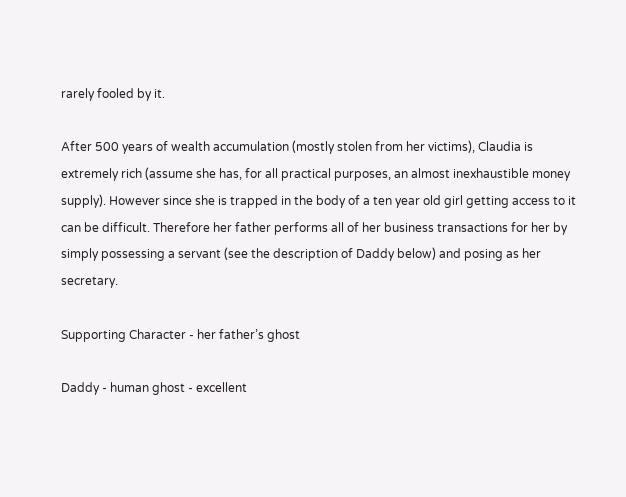rarely fooled by it.

After 500 years of wealth accumulation (mostly stolen from her victims), Claudia is extremely rich (assume she has, for all practical purposes, an almost inexhaustible money supply). However since she is trapped in the body of a ten year old girl getting access to it can be difficult. Therefore her father performs all of her business transactions for her by simply possessing a servant (see the description of Daddy below) and posing as her secretary.

Supporting Character - her father’s ghost

Daddy - human ghost - excellent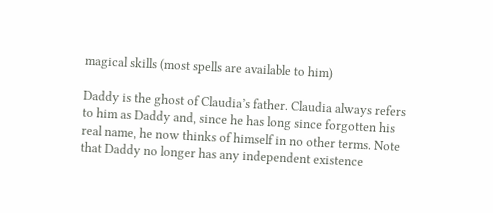magical skills (most spells are available to him)

Daddy is the ghost of Claudia’s father. Claudia always refers to him as Daddy and, since he has long since forgotten his real name, he now thinks of himself in no other terms. Note that Daddy no longer has any independent existence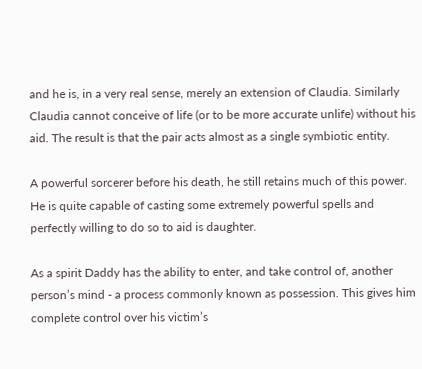and he is, in a very real sense, merely an extension of Claudia. Similarly Claudia cannot conceive of life (or to be more accurate unlife) without his aid. The result is that the pair acts almost as a single symbiotic entity.

A powerful sorcerer before his death, he still retains much of this power. He is quite capable of casting some extremely powerful spells and perfectly willing to do so to aid is daughter.

As a spirit Daddy has the ability to enter, and take control of, another person’s mind - a process commonly known as possession. This gives him complete control over his victim’s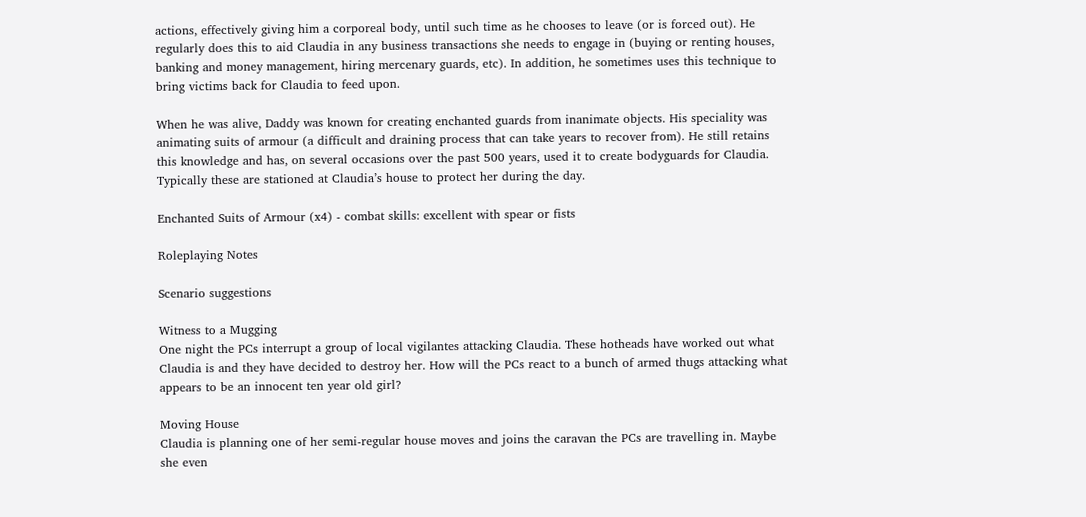actions, effectively giving him a corporeal body, until such time as he chooses to leave (or is forced out). He regularly does this to aid Claudia in any business transactions she needs to engage in (buying or renting houses, banking and money management, hiring mercenary guards, etc). In addition, he sometimes uses this technique to bring victims back for Claudia to feed upon.

When he was alive, Daddy was known for creating enchanted guards from inanimate objects. His speciality was animating suits of armour (a difficult and draining process that can take years to recover from). He still retains this knowledge and has, on several occasions over the past 500 years, used it to create bodyguards for Claudia. Typically these are stationed at Claudia’s house to protect her during the day.

Enchanted Suits of Armour (x4) - combat skills: excellent with spear or fists

Roleplaying Notes

Scenario suggestions

Witness to a Mugging
One night the PCs interrupt a group of local vigilantes attacking Claudia. These hotheads have worked out what Claudia is and they have decided to destroy her. How will the PCs react to a bunch of armed thugs attacking what appears to be an innocent ten year old girl?

Moving House
Claudia is planning one of her semi-regular house moves and joins the caravan the PCs are travelling in. Maybe she even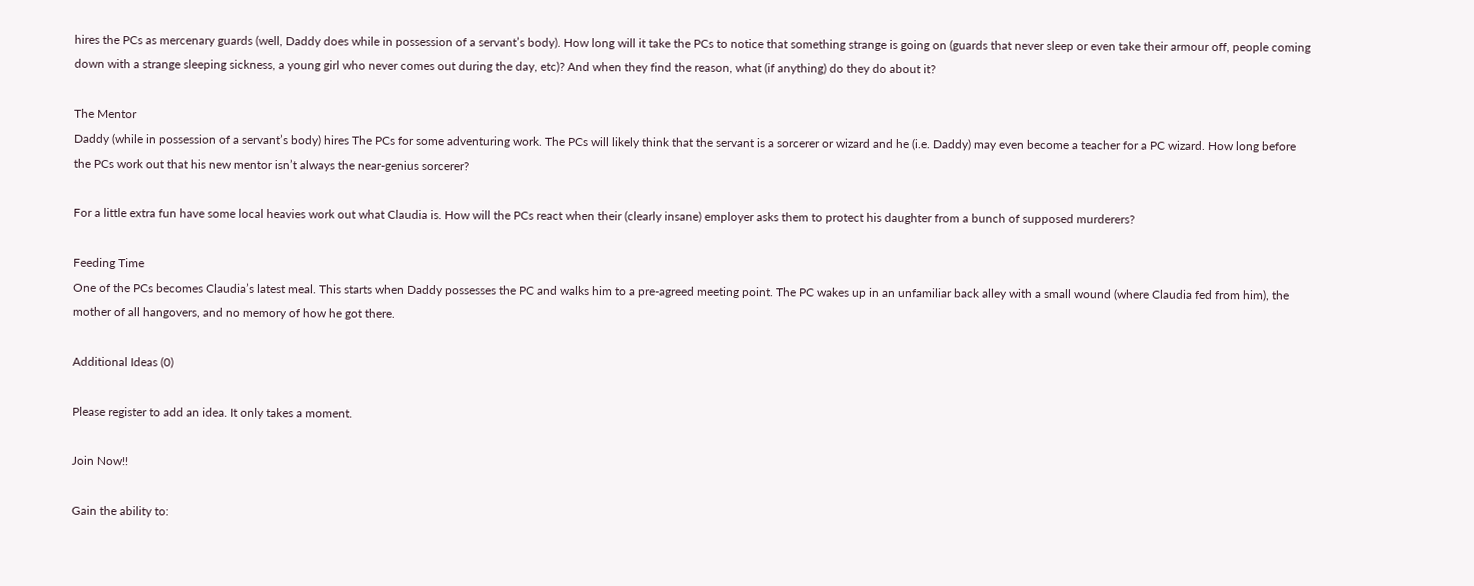hires the PCs as mercenary guards (well, Daddy does while in possession of a servant’s body). How long will it take the PCs to notice that something strange is going on (guards that never sleep or even take their armour off, people coming down with a strange sleeping sickness, a young girl who never comes out during the day, etc)? And when they find the reason, what (if anything) do they do about it?

The Mentor
Daddy (while in possession of a servant’s body) hires The PCs for some adventuring work. The PCs will likely think that the servant is a sorcerer or wizard and he (i.e. Daddy) may even become a teacher for a PC wizard. How long before the PCs work out that his new mentor isn’t always the near-genius sorcerer?

For a little extra fun have some local heavies work out what Claudia is. How will the PCs react when their (clearly insane) employer asks them to protect his daughter from a bunch of supposed murderers?

Feeding Time
One of the PCs becomes Claudia’s latest meal. This starts when Daddy possesses the PC and walks him to a pre-agreed meeting point. The PC wakes up in an unfamiliar back alley with a small wound (where Claudia fed from him), the mother of all hangovers, and no memory of how he got there.

Additional Ideas (0)

Please register to add an idea. It only takes a moment.

Join Now!!

Gain the ability to: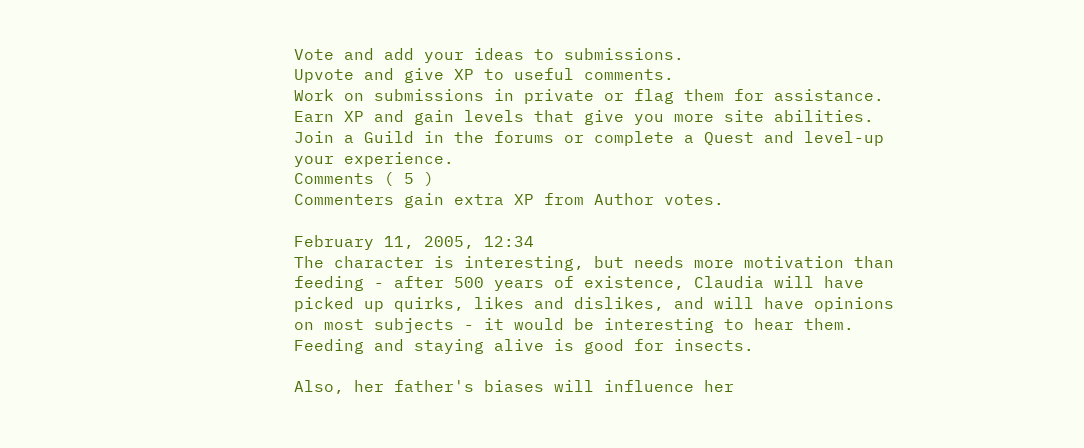Vote and add your ideas to submissions.
Upvote and give XP to useful comments.
Work on submissions in private or flag them for assistance.
Earn XP and gain levels that give you more site abilities.
Join a Guild in the forums or complete a Quest and level-up your experience.
Comments ( 5 )
Commenters gain extra XP from Author votes.

February 11, 2005, 12:34
The character is interesting, but needs more motivation than feeding - after 500 years of existence, Claudia will have picked up quirks, likes and dislikes, and will have opinions on most subjects - it would be interesting to hear them. Feeding and staying alive is good for insects.

Also, her father's biases will influence her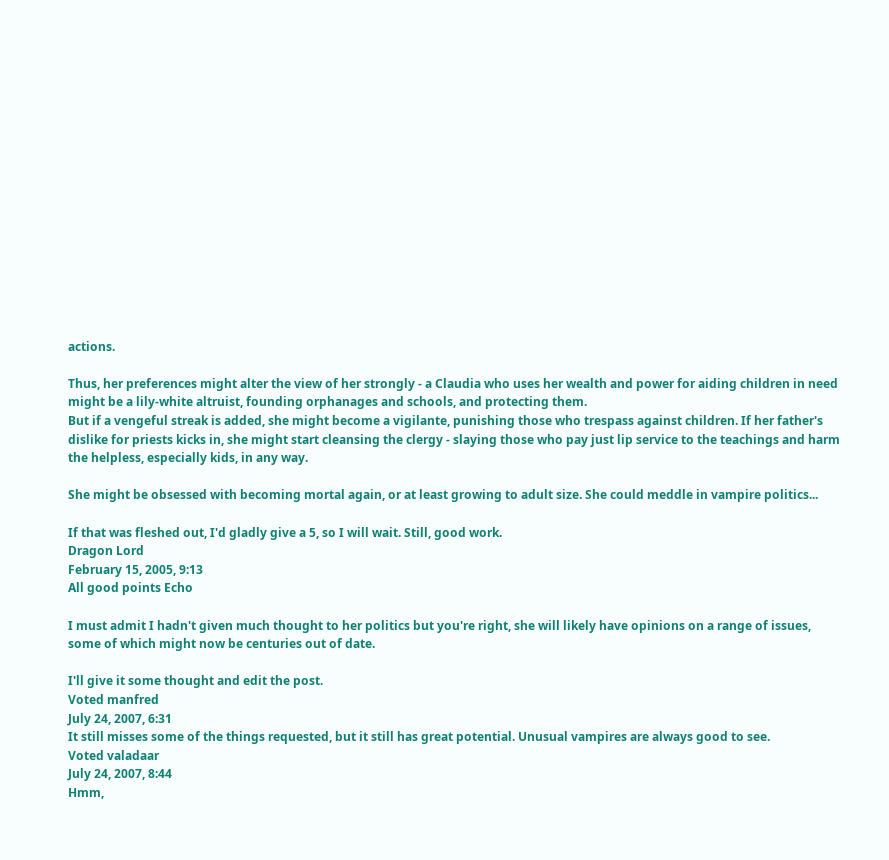actions.

Thus, her preferences might alter the view of her strongly - a Claudia who uses her wealth and power for aiding children in need might be a lily-white altruist, founding orphanages and schools, and protecting them.
But if a vengeful streak is added, she might become a vigilante, punishing those who trespass against children. If her father's dislike for priests kicks in, she might start cleansing the clergy - slaying those who pay just lip service to the teachings and harm the helpless, especially kids, in any way.

She might be obsessed with becoming mortal again, or at least growing to adult size. She could meddle in vampire politics...

If that was fleshed out, I'd gladly give a 5, so I will wait. Still, good work.
Dragon Lord
February 15, 2005, 9:13
All good points Echo

I must admit I hadn't given much thought to her politics but you're right, she will likely have opinions on a range of issues, some of which might now be centuries out of date.

I'll give it some thought and edit the post.
Voted manfred
July 24, 2007, 6:31
It still misses some of the things requested, but it still has great potential. Unusual vampires are always good to see.
Voted valadaar
July 24, 2007, 8:44
Hmm,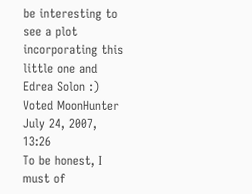be interesting to see a plot incorporating this little one and Edrea Solon :)
Voted MoonHunter
July 24, 2007, 13:26
To be honest, I must of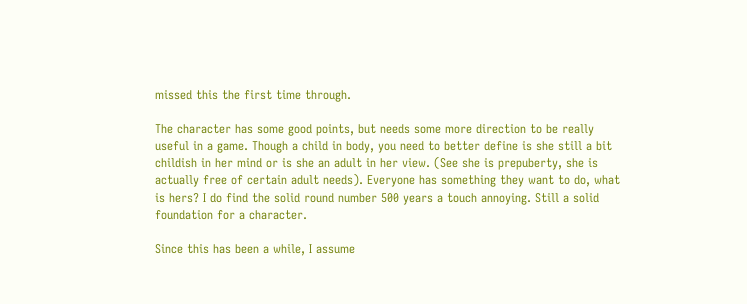missed this the first time through.

The character has some good points, but needs some more direction to be really useful in a game. Though a child in body, you need to better define is she still a bit childish in her mind or is she an adult in her view. (See she is prepuberty, she is actually free of certain adult needs). Everyone has something they want to do, what is hers? I do find the solid round number 500 years a touch annoying. Still a solid foundation for a character.

Since this has been a while, I assume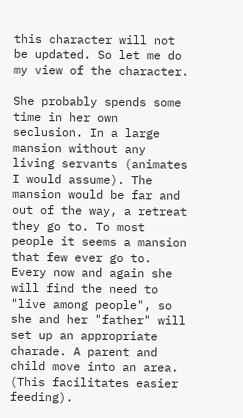this character will not be updated. So let me do my view of the character.

She probably spends some time in her own seclusion. In a large mansion without any living servants (animates I would assume). The mansion would be far and out of the way, a retreat they go to. To most people it seems a mansion that few ever go to. Every now and again she will find the need to "live among people", so she and her "father" will set up an appropriate charade. A parent and child move into an area. (This facilitates easier feeding).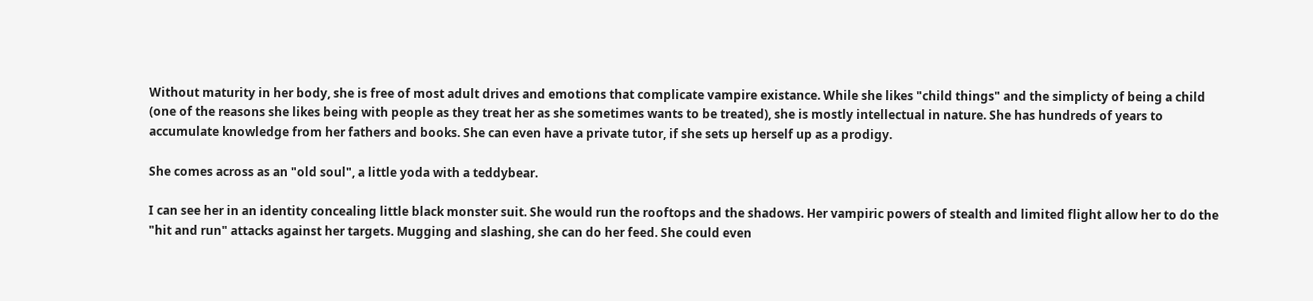Without maturity in her body, she is free of most adult drives and emotions that complicate vampire existance. While she likes "child things" and the simplicty of being a child (one of the reasons she likes being with people as they treat her as she sometimes wants to be treated), she is mostly intellectual in nature. She has hundreds of years to accumulate knowledge from her fathers and books. She can even have a private tutor, if she sets up herself up as a prodigy.

She comes across as an "old soul", a little yoda with a teddybear.

I can see her in an identity concealing little black monster suit. She would run the rooftops and the shadows. Her vampiric powers of stealth and limited flight allow her to do the "hit and run" attacks against her targets. Mugging and slashing, she can do her feed. She could even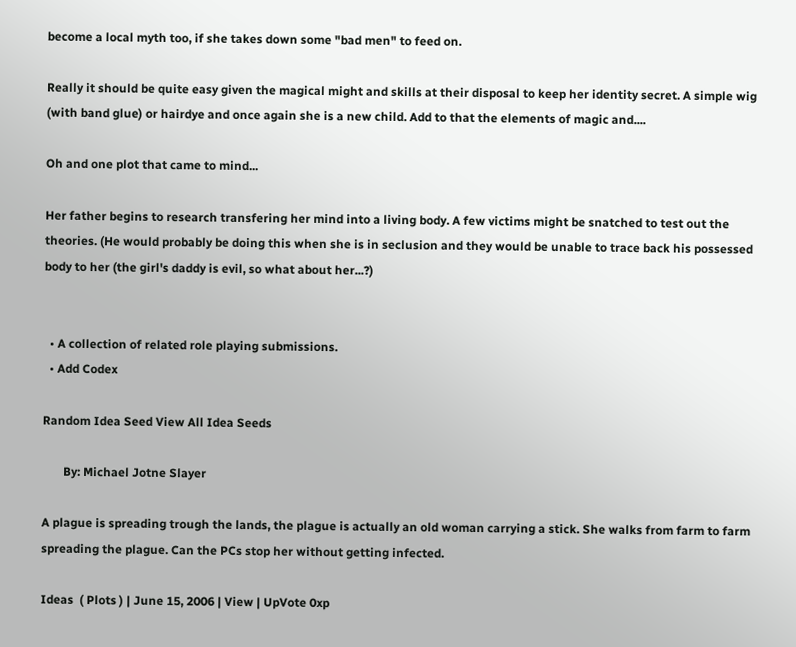become a local myth too, if she takes down some "bad men" to feed on.

Really it should be quite easy given the magical might and skills at their disposal to keep her identity secret. A simple wig (with band glue) or hairdye and once again she is a new child. Add to that the elements of magic and....

Oh and one plot that came to mind...

Her father begins to research transfering her mind into a living body. A few victims might be snatched to test out the theories. (He would probably be doing this when she is in seclusion and they would be unable to trace back his possessed body to her (the girl's daddy is evil, so what about her...?)


  • A collection of related role playing submissions.
  • Add Codex

Random Idea Seed View All Idea Seeds

       By: Michael Jotne Slayer

A plague is spreading trough the lands, the plague is actually an old woman carrying a stick. She walks from farm to farm spreading the plague. Can the PCs stop her without getting infected.

Ideas  ( Plots ) | June 15, 2006 | View | UpVote 0xp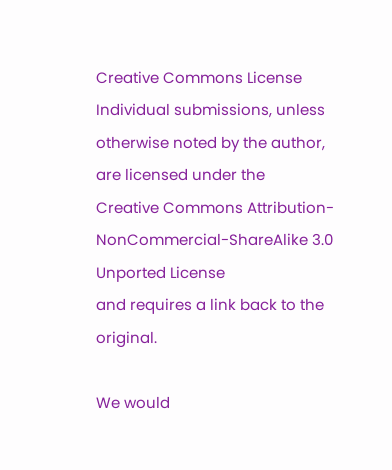Creative Commons License
Individual submissions, unless otherwise noted by the author, are licensed under the
Creative Commons Attribution-NonCommercial-ShareAlike 3.0 Unported License
and requires a link back to the original.

We would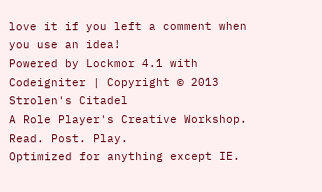love it if you left a comment when you use an idea!
Powered by Lockmor 4.1 with Codeigniter | Copyright © 2013 Strolen's Citadel
A Role Player's Creative Workshop.
Read. Post. Play.
Optimized for anything except IE.